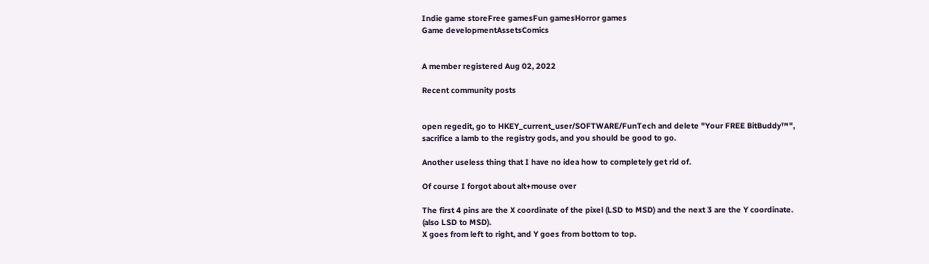Indie game storeFree gamesFun gamesHorror games
Game developmentAssetsComics


A member registered Aug 02, 2022

Recent community posts


open regedit, go to HKEY_current_user/SOFTWARE/FunTech and delete "Your FREE BitBuddy™", sacrifice a lamb to the registry gods, and you should be good to go.

Another useless thing that I have no idea how to completely get rid of.

Of course I forgot about alt+mouse over

The first 4 pins are the X coordinate of the pixel (LSD to MSD) and the next 3 are the Y coordinate. (also LSD to MSD).
X goes from left to right, and Y goes from bottom to top.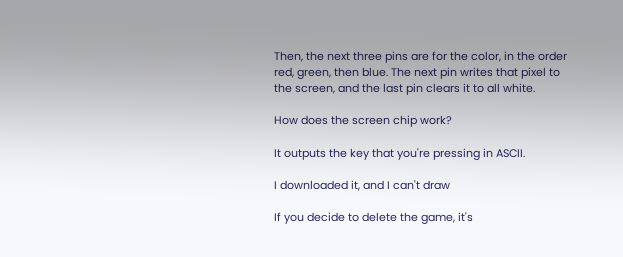Then, the next three pins are for the color, in the order red, green, then blue. The next pin writes that pixel to the screen, and the last pin clears it to all white.

How does the screen chip work?

It outputs the key that you're pressing in ASCII.

I downloaded it, and I can't draw

If you decide to delete the game, it's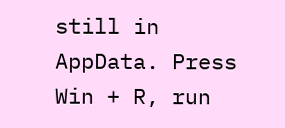still in AppData. Press Win + R, run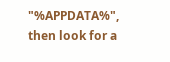"%APPDATA%", then look for a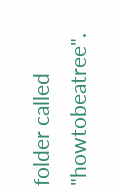folder called "howtobeatree".